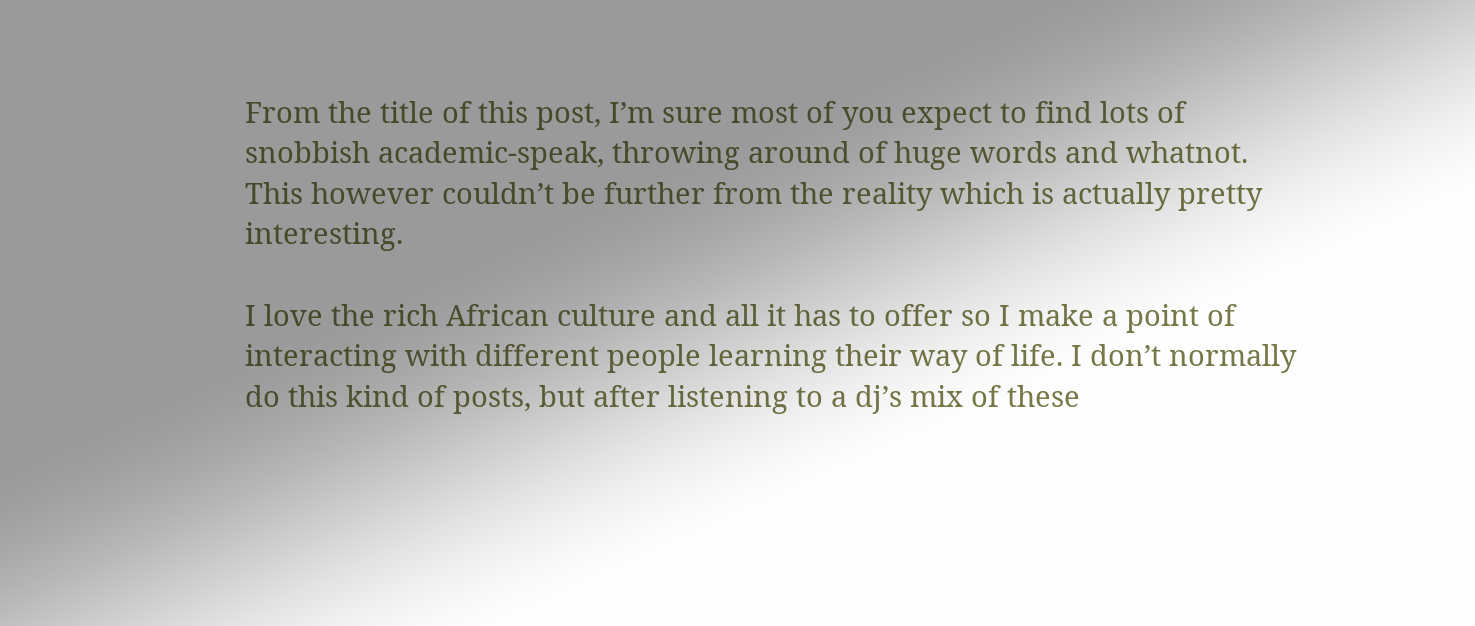From the title of this post, I’m sure most of you expect to find lots of snobbish academic-speak, throwing around of huge words and whatnot. This however couldn’t be further from the reality which is actually pretty interesting.

I love the rich African culture and all it has to offer so I make a point of interacting with different people learning their way of life. I don’t normally do this kind of posts, but after listening to a dj’s mix of these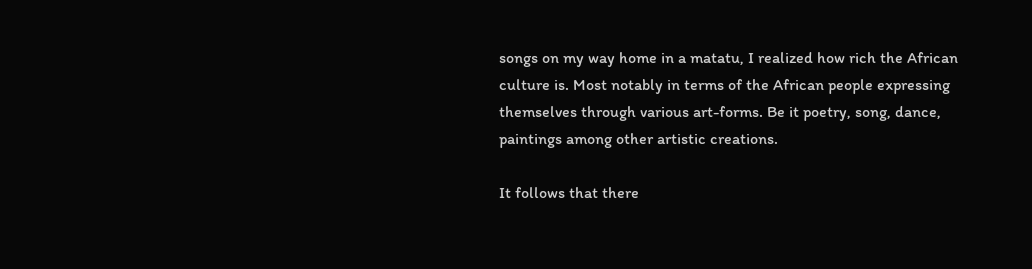songs on my way home in a matatu, I realized how rich the African culture is. Most notably in terms of the African people expressing themselves through various art-forms. Be it poetry, song, dance, paintings among other artistic creations.

It follows that there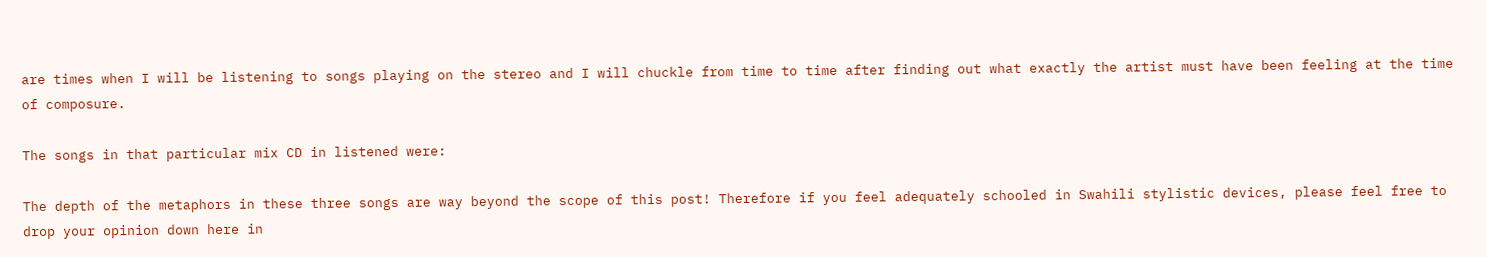are times when I will be listening to songs playing on the stereo and I will chuckle from time to time after finding out what exactly the artist must have been feeling at the time of composure.

The songs in that particular mix CD in listened were:

The depth of the metaphors in these three songs are way beyond the scope of this post! Therefore if you feel adequately schooled in Swahili stylistic devices, please feel free to drop your opinion down here in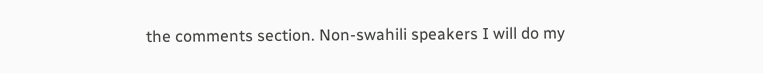the comments section. Non-swahili speakers I will do my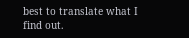best to translate what I find out.